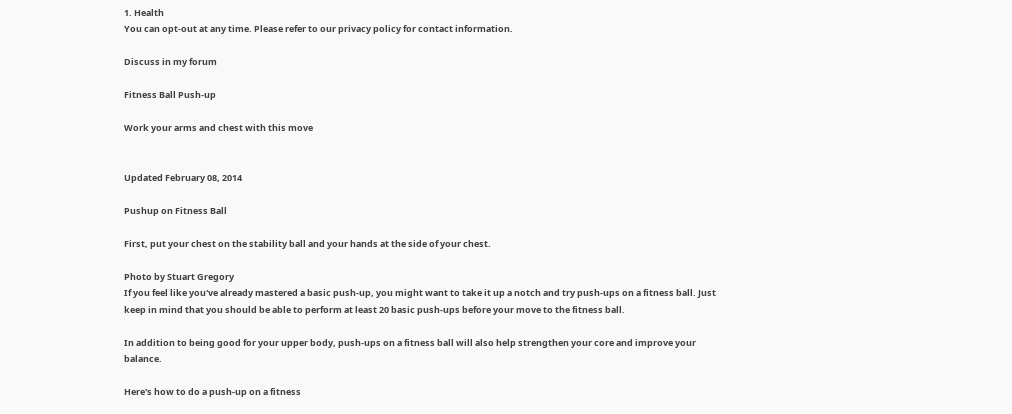1. Health
You can opt-out at any time. Please refer to our privacy policy for contact information.

Discuss in my forum

Fitness Ball Push-up

Work your arms and chest with this move


Updated February 08, 2014

Pushup on Fitness Ball

First, put your chest on the stability ball and your hands at the side of your chest.

Photo by Stuart Gregory
If you feel like you've already mastered a basic push-up, you might want to take it up a notch and try push-ups on a fitness ball. Just keep in mind that you should be able to perform at least 20 basic push-ups before your move to the fitness ball.

In addition to being good for your upper body, push-ups on a fitness ball will also help strengthen your core and improve your balance.

Here's how to do a push-up on a fitness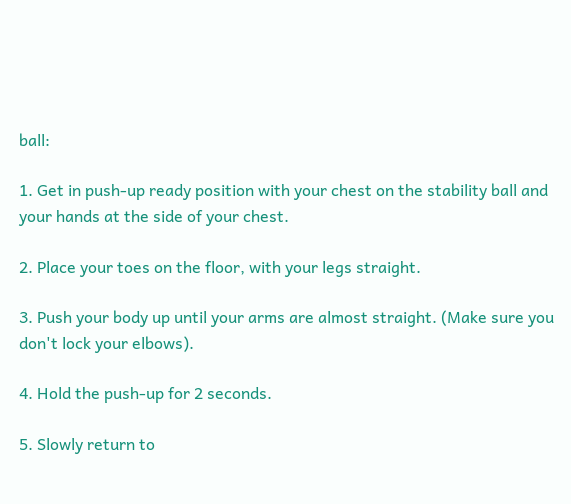ball:

1. Get in push-up ready position with your chest on the stability ball and your hands at the side of your chest.

2. Place your toes on the floor, with your legs straight.

3. Push your body up until your arms are almost straight. (Make sure you don't lock your elbows).

4. Hold the push-up for 2 seconds.

5. Slowly return to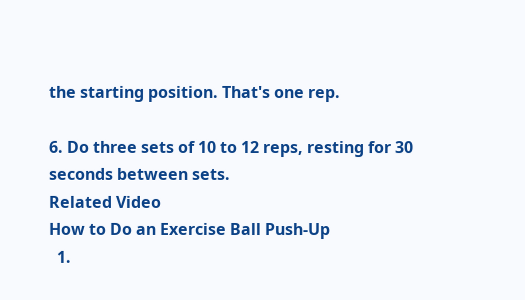the starting position. That's one rep.

6. Do three sets of 10 to 12 reps, resting for 30 seconds between sets.
Related Video
How to Do an Exercise Ball Push-Up
  1.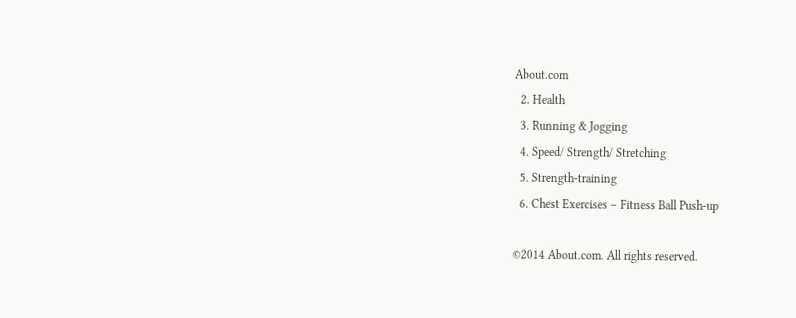About.com
  2. Health
  3. Running & Jogging
  4. Speed/ Strength/ Stretching
  5. Strength-training
  6. Chest Exercises – Fitness Ball Push-up

©2014 About.com. All rights reserved.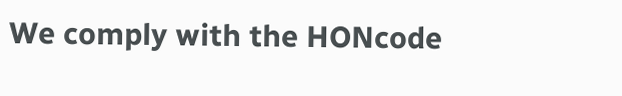We comply with the HONcode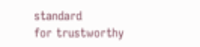standard
for trustworthy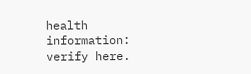health
information: verify here.